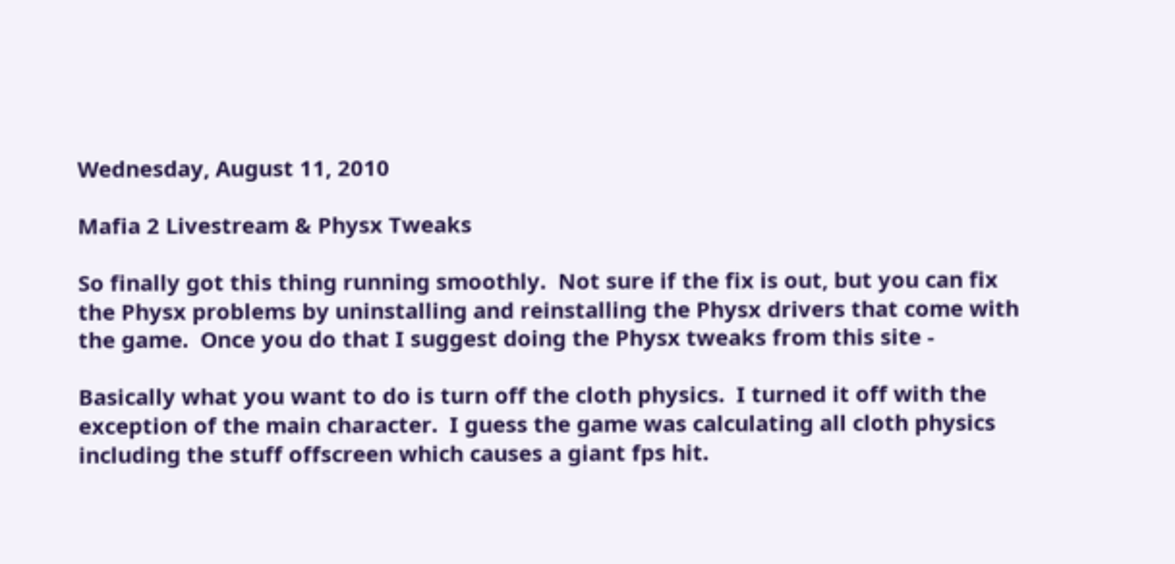Wednesday, August 11, 2010

Mafia 2 Livestream & Physx Tweaks

So finally got this thing running smoothly.  Not sure if the fix is out, but you can fix the Physx problems by uninstalling and reinstalling the Physx drivers that come with the game.  Once you do that I suggest doing the Physx tweaks from this site -

Basically what you want to do is turn off the cloth physics.  I turned it off with the exception of the main character.  I guess the game was calculating all cloth physics including the stuff offscreen which causes a giant fps hit.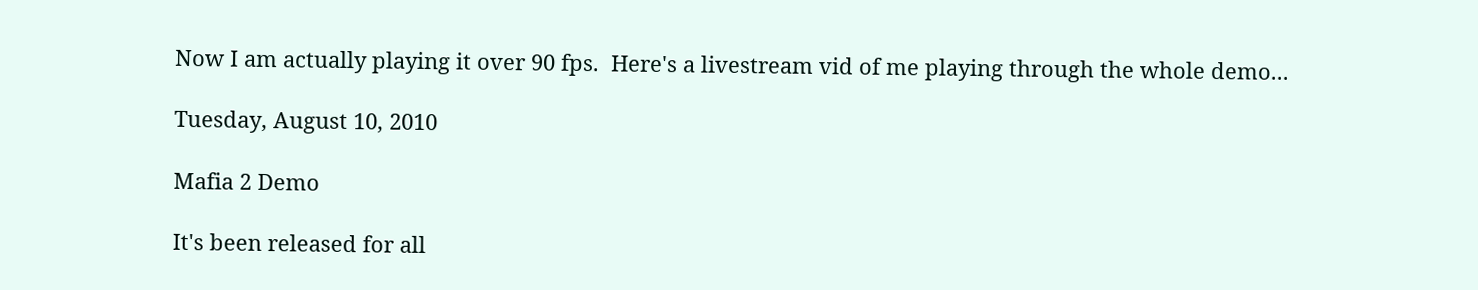Now I am actually playing it over 90 fps.  Here's a livestream vid of me playing through the whole demo...

Tuesday, August 10, 2010

Mafia 2 Demo

It's been released for all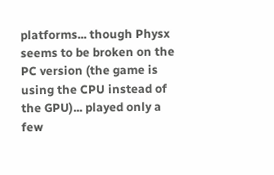platforms... though Physx seems to be broken on the PC version (the game is using the CPU instead of the GPU)... played only a few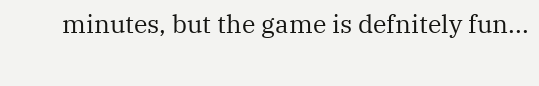minutes, but the game is defnitely fun...